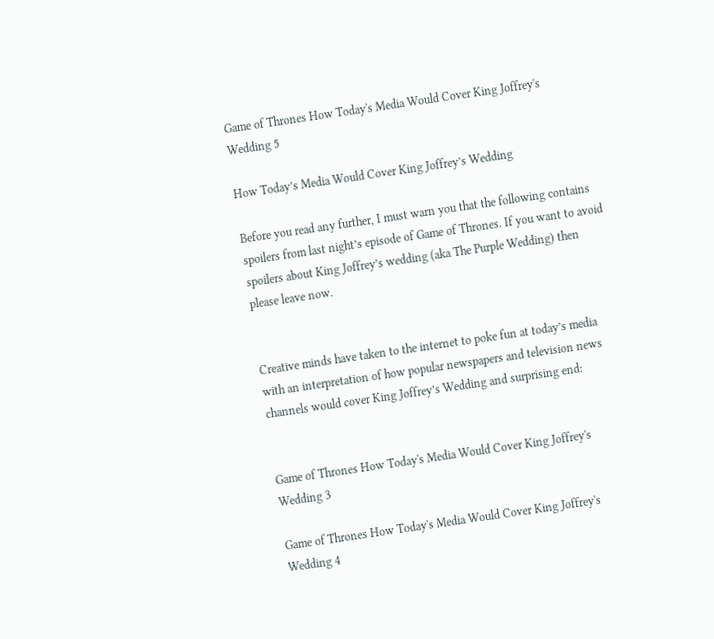Game of Thrones How Today's Media Would Cover King Joffrey's Wedding 5

How Today’s Media Would Cover King Joffrey’s Wedding

Before you read any further, I must warn you that the following contains spoilers from last night’s episode of Game of Thrones. If you want to avoid spoilers about King Joffrey’s wedding (aka The Purple Wedding) then please leave now.


Creative minds have taken to the internet to poke fun at today’s media with an interpretation of how popular newspapers and television news channels would cover King Joffrey’s Wedding and surprising end:


Game of Thrones How Today's Media Would Cover King Joffrey's Wedding 3

Game of Thrones How Today's Media Would Cover King Joffrey's Wedding 4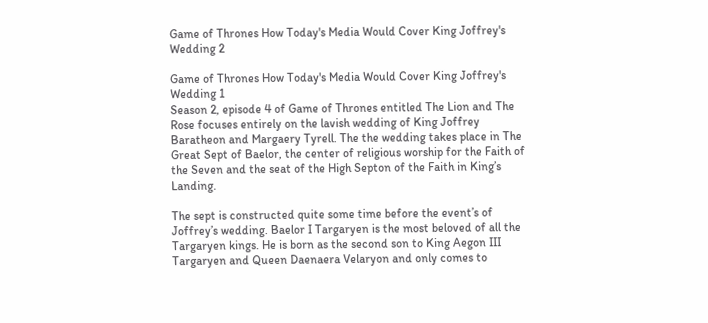Game of Thrones How Today's Media Would Cover King Joffrey's Wedding 2

Game of Thrones How Today's Media Would Cover King Joffrey's Wedding 1
Season 2, episode 4 of Game of Thrones entitled The Lion and The Rose focuses entirely on the lavish wedding of King Joffrey Baratheon and Margaery Tyrell. The the wedding takes place in The Great Sept of Baelor, the center of religious worship for the Faith of the Seven and the seat of the High Septon of the Faith in King’s Landing.

The sept is constructed quite some time before the event’s of Joffrey’s wedding. Baelor I Targaryen is the most beloved of all the Targaryen kings. He is born as the second son to King Aegon III Targaryen and Queen Daenaera Velaryon and only comes to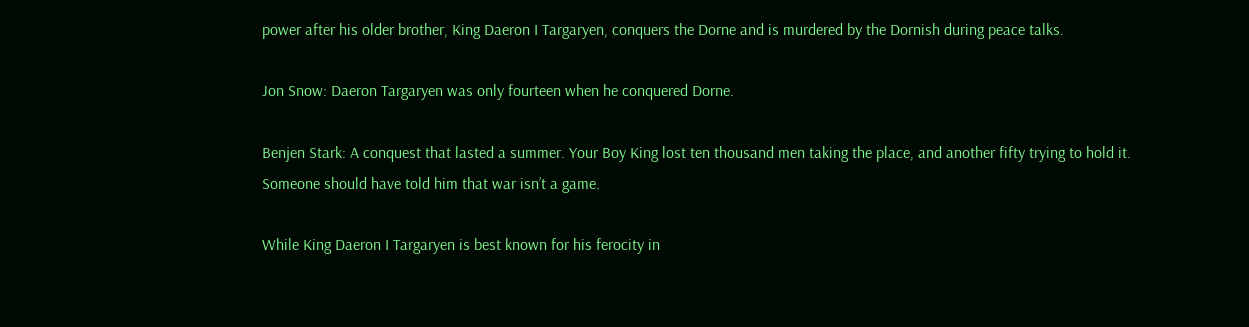power after his older brother, King Daeron I Targaryen, conquers the Dorne and is murdered by the Dornish during peace talks.

Jon Snow: Daeron Targaryen was only fourteen when he conquered Dorne.

Benjen Stark: A conquest that lasted a summer. Your Boy King lost ten thousand men taking the place, and another fifty trying to hold it. Someone should have told him that war isn’t a game.

While King Daeron I Targaryen is best known for his ferocity in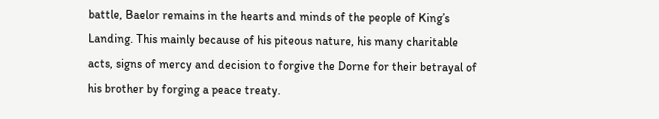battle, Baelor remains in the hearts and minds of the people of King’s Landing. This mainly because of his piteous nature, his many charitable acts, signs of mercy and decision to forgive the Dorne for their betrayal of his brother by forging a peace treaty.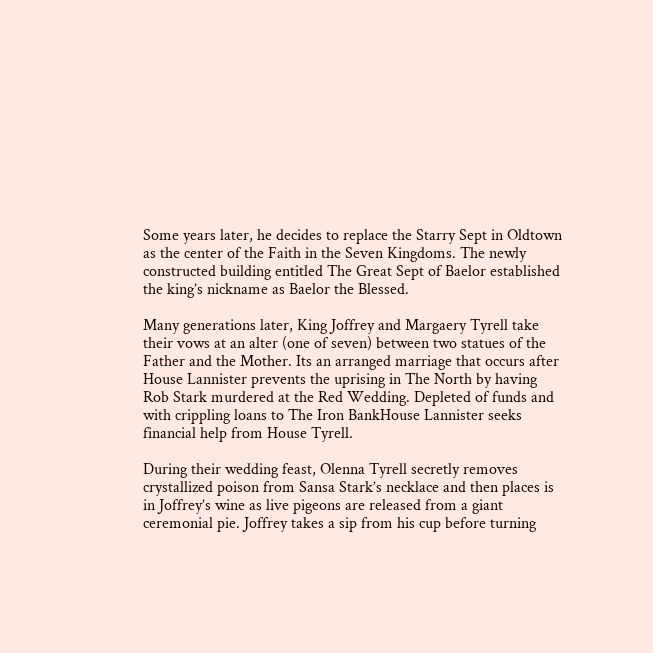Some years later, he decides to replace the Starry Sept in Oldtown as the center of the Faith in the Seven Kingdoms. The newly constructed building entitled The Great Sept of Baelor established the king’s nickname as Baelor the Blessed.

Many generations later, King Joffrey and Margaery Tyrell take their vows at an alter (one of seven) between two statues of the Father and the Mother. Its an arranged marriage that occurs after House Lannister prevents the uprising in The North by having  Rob Stark murdered at the Red Wedding. Depleted of funds and with crippling loans to The Iron BankHouse Lannister seeks financial help from House Tyrell.

During their wedding feast, Olenna Tyrell secretly removes crystallized poison from Sansa Stark’s necklace and then places is in Joffrey’s wine as live pigeons are released from a giant ceremonial pie. Joffrey takes a sip from his cup before turning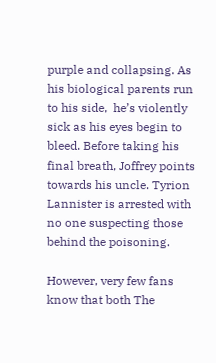purple and collapsing. As his biological parents run to his side,  he’s violently sick as his eyes begin to bleed. Before taking his final breath, Joffrey points towards his uncle. Tyrion Lannister is arrested with no one suspecting those behind the poisoning.

However, very few fans know that both The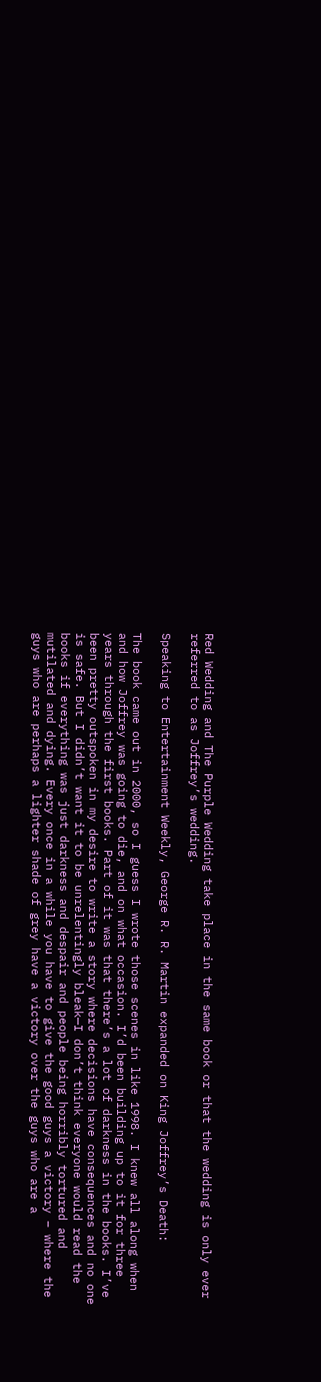Red Wedding and The Purple Wedding take place in the same book or that the wedding is only ever referred to as Joffrey’s wedding.

Speaking to Entertainment Weekly, George R. R. Martin expanded on King Joffrey’s Death:

The book came out in 2000, so I guess I wrote those scenes in like 1998. I knew all along when and how Joffrey was going to die, and on what occasion. I’d been building up to it for three years through the first books. Part of it was that there’s a lot of darkness in the books. I’ve been pretty outspoken in my desire to write a story where decisions have consequences and no one is safe. But I didn’t want it to be unrelentingly bleak—I don’t think everyone would read the books if everything was just darkness and despair and people being horribly tortured and mutilated and dying. Every once in a while you have to give the good guys a victory – where the guys who are perhaps a lighter shade of grey have a victory over the guys who are a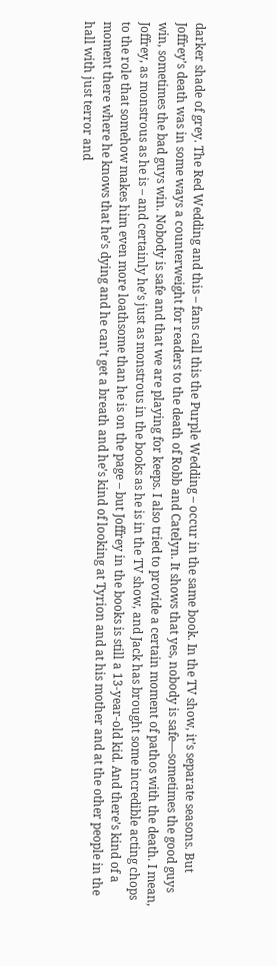darker shade of grey. The Red Wedding and this – fans call this the Purple Wedding – occur in the same book. In the TV show, it’s separate seasons. But Joffrey’s death was in some ways a counterweight for readers to the death of Robb and Catelyn. It shows that yes, nobody is safe—sometimes the good guys win, sometimes the bad guys win. Nobody is safe and that we are playing for keeps. I also tried to provide a certain moment of pathos with the death. I mean, Joffrey, as monstrous as he is – and certainly he’s just as monstrous in the books as he is in the TV show, and Jack has brought some incredible acting chops to the role that somehow makes him even more loathsome than he is on the page – but Joffrey in the books is still a 13-year-old kid. And there’s kind of a moment there where he knows that he’s dying and he can’t get a breath and he’s kind of looking at Tyrion and at his mother and at the other people in the hall with just terror and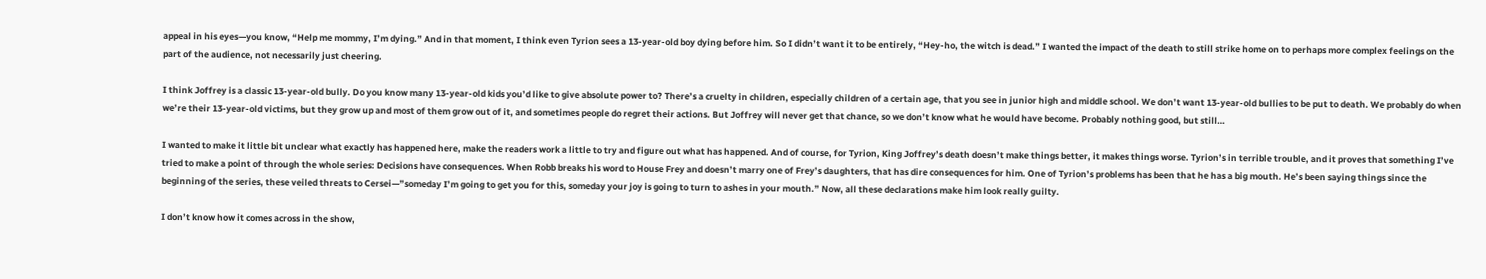appeal in his eyes—you know, “Help me mommy, I’m dying.” And in that moment, I think even Tyrion sees a 13-year-old boy dying before him. So I didn’t want it to be entirely, “Hey-ho, the witch is dead.” I wanted the impact of the death to still strike home on to perhaps more complex feelings on the part of the audience, not necessarily just cheering.

I think Joffrey is a classic 13-year-old bully. Do you know many 13-year-old kids you’d like to give absolute power to? There’s a cruelty in children, especially children of a certain age, that you see in junior high and middle school. We don’t want 13-year-old bullies to be put to death. We probably do when we’re their 13-year-old victims, but they grow up and most of them grow out of it, and sometimes people do regret their actions. But Joffrey will never get that chance, so we don’t know what he would have become. Probably nothing good, but still…

I wanted to make it little bit unclear what exactly has happened here, make the readers work a little to try and figure out what has happened. And of course, for Tyrion, King Joffrey’s death doesn’t make things better, it makes things worse. Tyrion’s in terrible trouble, and it proves that something I’ve tried to make a point of through the whole series: Decisions have consequences. When Robb breaks his word to House Frey and doesn’t marry one of Frey’s daughters, that has dire consequences for him. One of Tyrion’s problems has been that he has a big mouth. He’s been saying things since the beginning of the series, these veiled threats to Cersei—”someday I’m going to get you for this, someday your joy is going to turn to ashes in your mouth.” Now, all these declarations make him look really guilty.

I don’t know how it comes across in the show,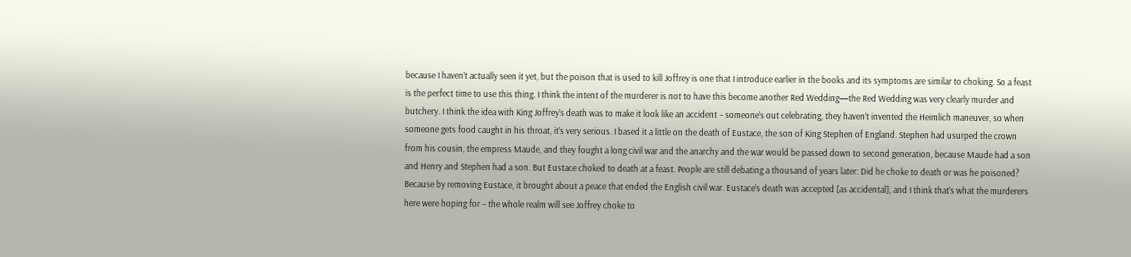because I haven’t actually seen it yet, but the poison that is used to kill Joffrey is one that I introduce earlier in the books and its symptoms are similar to choking. So a feast is the perfect time to use this thing. I think the intent of the murderer is not to have this become another Red Wedding—the Red Wedding was very clearly murder and butchery. I think the idea with King Joffrey’s death was to make it look like an accident – someone’s out celebrating, they haven’t invented the Heimlich maneuver, so when someone gets food caught in his throat, it’s very serious. I based it a little on the death of Eustace, the son of King Stephen of England. Stephen had usurped the crown from his cousin, the empress Maude, and they fought a long civil war and the anarchy and the war would be passed down to second generation, because Maude had a son and Henry and Stephen had a son. But Eustace choked to death at a feast. People are still debating a thousand of years later: Did he choke to death or was he poisoned? Because by removing Eustace, it brought about a peace that ended the English civil war. Eustace’s death was accepted [as accidental], and I think that’s what the murderers here were hoping for – the whole realm will see Joffrey choke to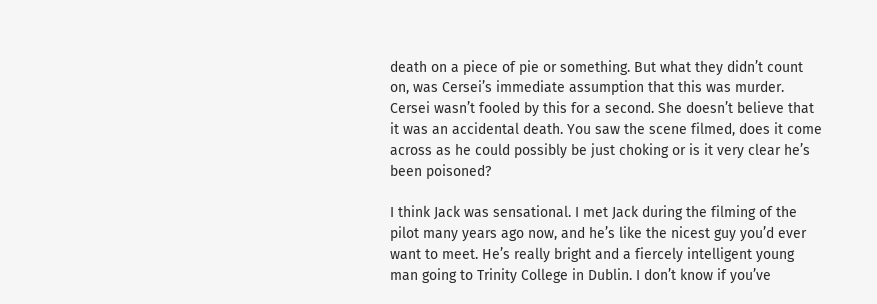death on a piece of pie or something. But what they didn’t count on, was Cersei’s immediate assumption that this was murder. Cersei wasn’t fooled by this for a second. She doesn’t believe that it was an accidental death. You saw the scene filmed, does it come across as he could possibly be just choking or is it very clear he’s been poisoned?

I think Jack was sensational. I met Jack during the filming of the pilot many years ago now, and he’s like the nicest guy you’d ever want to meet. He’s really bright and a fiercely intelligent young man going to Trinity College in Dublin. I don’t know if you’ve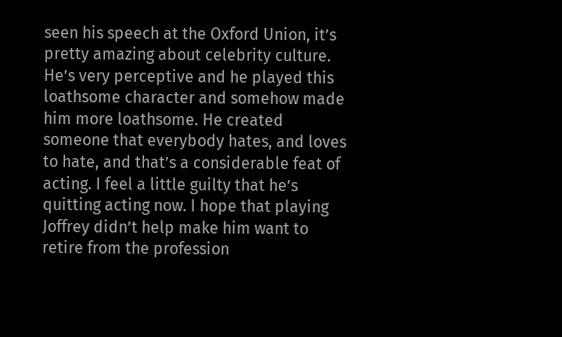seen his speech at the Oxford Union, it’s pretty amazing about celebrity culture. He’s very perceptive and he played this loathsome character and somehow made him more loathsome. He created someone that everybody hates, and loves to hate, and that’s a considerable feat of acting. I feel a little guilty that he’s quitting acting now. I hope that playing Joffrey didn’t help make him want to retire from the profession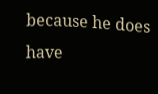because he does have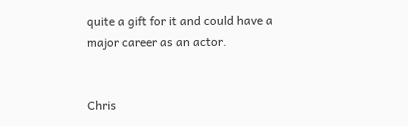quite a gift for it and could have a major career as an actor.


Chris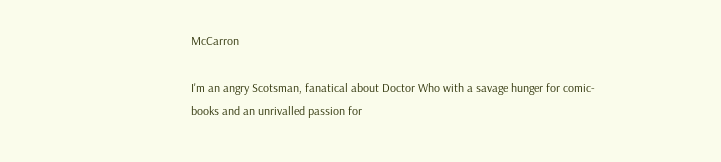McCarron

I'm an angry Scotsman, fanatical about Doctor Who with a savage hunger for comic-books and an unrivalled passion for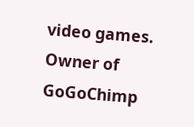video games. Owner of GoGoChimp